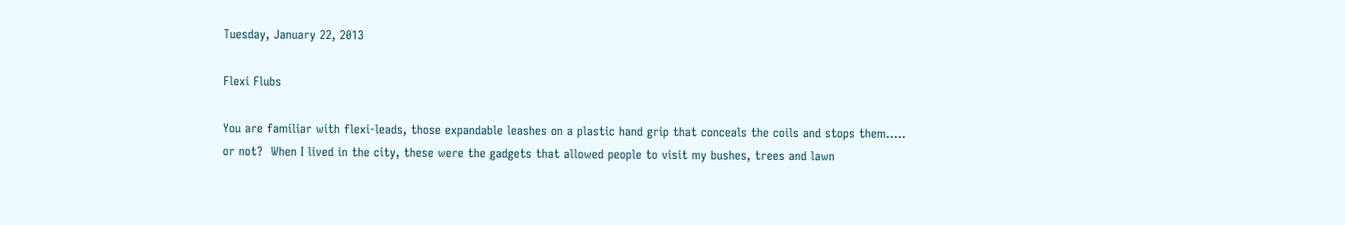Tuesday, January 22, 2013

Flexi Flubs

You are familiar with flexi-leads, those expandable leashes on a plastic hand grip that conceals the coils and stops them..... or not?  When I lived in the city, these were the gadgets that allowed people to visit my bushes, trees and lawn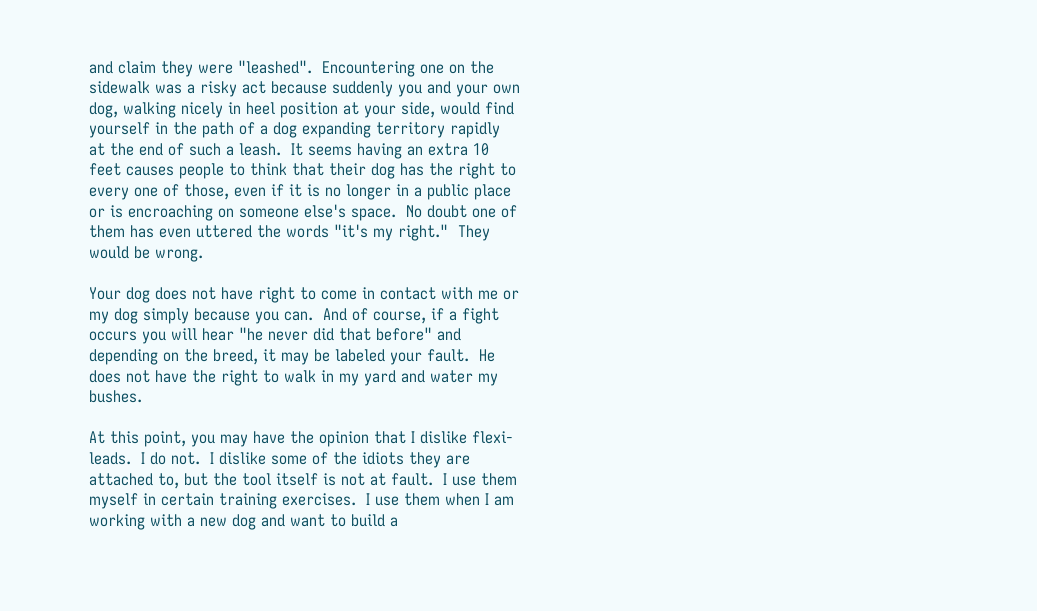and claim they were "leashed".  Encountering one on the sidewalk was a risky act because suddenly you and your own dog, walking nicely in heel position at your side, would find yourself in the path of a dog expanding territory rapidly at the end of such a leash.  It seems having an extra 10 feet causes people to think that their dog has the right to every one of those, even if it is no longer in a public place or is encroaching on someone else's space.  No doubt one of them has even uttered the words "it's my right."  They would be wrong.

Your dog does not have right to come in contact with me or my dog simply because you can.  And of course, if a fight occurs you will hear "he never did that before" and depending on the breed, it may be labeled your fault.  He does not have the right to walk in my yard and water my bushes.

At this point, you may have the opinion that I dislike flexi-leads.  I do not.  I dislike some of the idiots they are attached to, but the tool itself is not at fault.  I use them myself in certain training exercises.  I use them when I am working with a new dog and want to build a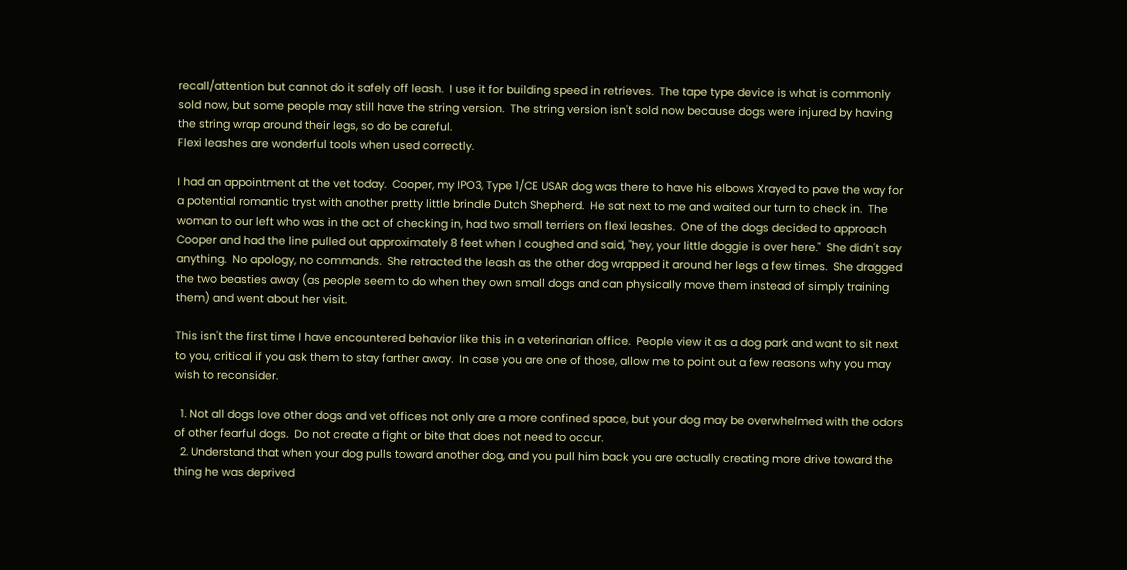recall/attention but cannot do it safely off leash.  I use it for building speed in retrieves.  The tape type device is what is commonly sold now, but some people may still have the string version.  The string version isn't sold now because dogs were injured by having the string wrap around their legs, so do be careful.
Flexi leashes are wonderful tools when used correctly.

I had an appointment at the vet today.  Cooper, my IPO3, Type 1/CE USAR dog was there to have his elbows Xrayed to pave the way for a potential romantic tryst with another pretty little brindle Dutch Shepherd.  He sat next to me and waited our turn to check in.  The woman to our left who was in the act of checking in, had two small terriers on flexi leashes.  One of the dogs decided to approach Cooper and had the line pulled out approximately 8 feet when I coughed and said, "hey, your little doggie is over here."  She didn't say anything.  No apology, no commands.  She retracted the leash as the other dog wrapped it around her legs a few times.  She dragged the two beasties away (as people seem to do when they own small dogs and can physically move them instead of simply training them) and went about her visit.

This isn't the first time I have encountered behavior like this in a veterinarian office.  People view it as a dog park and want to sit next to you, critical if you ask them to stay farther away.  In case you are one of those, allow me to point out a few reasons why you may wish to reconsider.

  1. Not all dogs love other dogs and vet offices not only are a more confined space, but your dog may be overwhelmed with the odors of other fearful dogs.  Do not create a fight or bite that does not need to occur.
  2. Understand that when your dog pulls toward another dog, and you pull him back you are actually creating more drive toward the thing he was deprived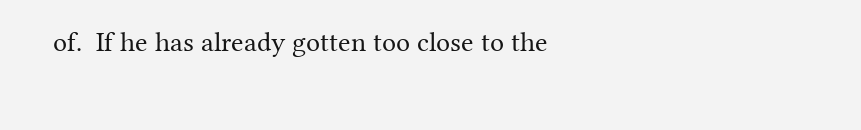of.  If he has already gotten too close to the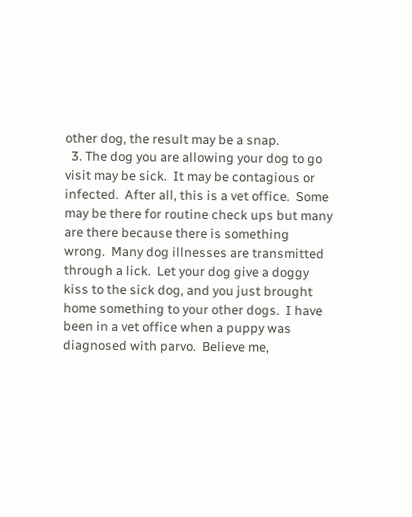other dog, the result may be a snap.
  3. The dog you are allowing your dog to go visit may be sick.  It may be contagious or infected.  After all, this is a vet office.  Some may be there for routine check ups but many are there because there is something wrong.  Many dog illnesses are transmitted through a lick.  Let your dog give a doggy kiss to the sick dog, and you just brought home something to your other dogs.  I have been in a vet office when a puppy was diagnosed with parvo.  Believe me,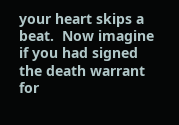your heart skips a beat.  Now imagine if you had signed the death warrant for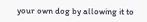your own dog by allowing it to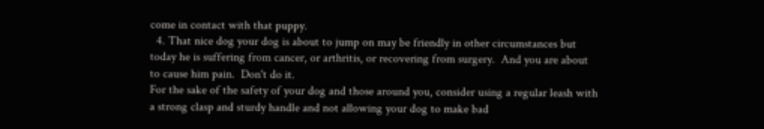come in contact with that puppy.
  4. That nice dog your dog is about to jump on may be friendly in other circumstances but today he is suffering from cancer, or arthritis, or recovering from surgery.  And you are about to cause him pain.  Don't do it.
For the sake of the safety of your dog and those around you, consider using a regular leash with a strong clasp and sturdy handle and not allowing your dog to make bad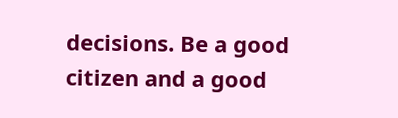decisions. Be a good citizen and a good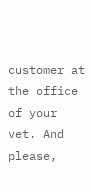customer at the office of your vet. And please,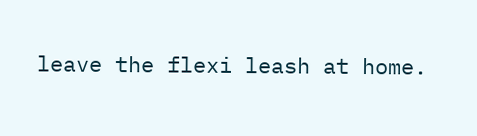leave the flexi leash at home.